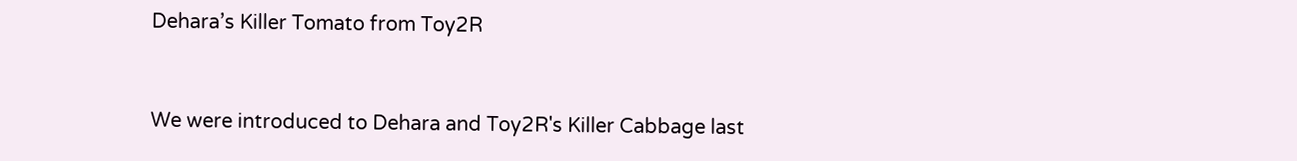Dehara’s Killer Tomato from Toy2R


We were introduced to Dehara and Toy2R's Killer Cabbage last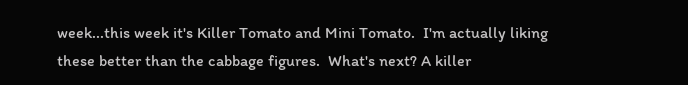week...this week it's Killer Tomato and Mini Tomato.  I'm actually liking these better than the cabbage figures.  What's next? A killer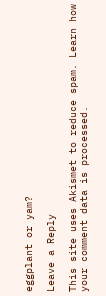eggplant or yam?

Leave a Reply

This site uses Akismet to reduce spam. Learn how your comment data is processed.